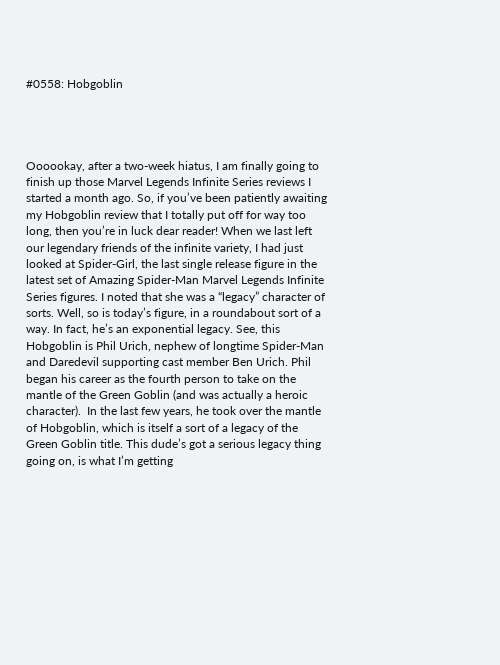#0558: Hobgoblin




Oooookay, after a two-week hiatus, I am finally going to finish up those Marvel Legends Infinite Series reviews I started a month ago. So, if you’ve been patiently awaiting my Hobgoblin review that I totally put off for way too long, then you’re in luck dear reader! When we last left our legendary friends of the infinite variety, I had just looked at Spider-Girl, the last single release figure in the latest set of Amazing Spider-Man Marvel Legends Infinite Series figures. I noted that she was a “legacy” character of sorts. Well, so is today’s figure, in a roundabout sort of a way. In fact, he’s an exponential legacy. See, this Hobgoblin is Phil Urich, nephew of longtime Spider-Man and Daredevil supporting cast member Ben Urich. Phil began his career as the fourth person to take on the mantle of the Green Goblin (and was actually a heroic character).  In the last few years, he took over the mantle of Hobgoblin, which is itself a sort of a legacy of the Green Goblin title. This dude’s got a serious legacy thing going on, is what I’m getting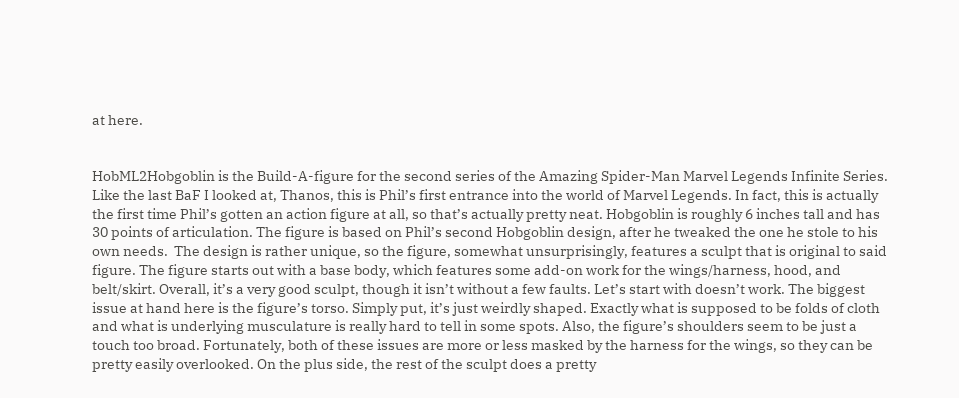at here.


HobML2Hobgoblin is the Build-A-figure for the second series of the Amazing Spider-Man Marvel Legends Infinite Series. Like the last BaF I looked at, Thanos, this is Phil’s first entrance into the world of Marvel Legends. In fact, this is actually the first time Phil’s gotten an action figure at all, so that’s actually pretty neat. Hobgoblin is roughly 6 inches tall and has 30 points of articulation. The figure is based on Phil’s second Hobgoblin design, after he tweaked the one he stole to his own needs.  The design is rather unique, so the figure, somewhat unsurprisingly, features a sculpt that is original to said figure. The figure starts out with a base body, which features some add-on work for the wings/harness, hood, and belt/skirt. Overall, it’s a very good sculpt, though it isn’t without a few faults. Let’s start with doesn’t work. The biggest issue at hand here is the figure’s torso. Simply put, it’s just weirdly shaped. Exactly what is supposed to be folds of cloth and what is underlying musculature is really hard to tell in some spots. Also, the figure’s shoulders seem to be just a touch too broad. Fortunately, both of these issues are more or less masked by the harness for the wings, so they can be pretty easily overlooked. On the plus side, the rest of the sculpt does a pretty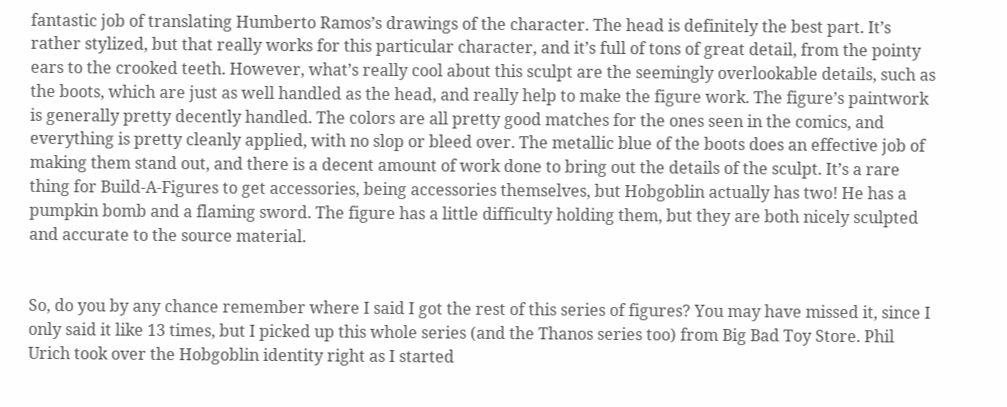fantastic job of translating Humberto Ramos’s drawings of the character. The head is definitely the best part. It’s rather stylized, but that really works for this particular character, and it’s full of tons of great detail, from the pointy ears to the crooked teeth. However, what’s really cool about this sculpt are the seemingly overlookable details, such as the boots, which are just as well handled as the head, and really help to make the figure work. The figure’s paintwork is generally pretty decently handled. The colors are all pretty good matches for the ones seen in the comics, and everything is pretty cleanly applied, with no slop or bleed over. The metallic blue of the boots does an effective job of making them stand out, and there is a decent amount of work done to bring out the details of the sculpt. It’s a rare thing for Build-A-Figures to get accessories, being accessories themselves, but Hobgoblin actually has two! He has a pumpkin bomb and a flaming sword. The figure has a little difficulty holding them, but they are both nicely sculpted and accurate to the source material.


So, do you by any chance remember where I said I got the rest of this series of figures? You may have missed it, since I only said it like 13 times, but I picked up this whole series (and the Thanos series too) from Big Bad Toy Store. Phil Urich took over the Hobgoblin identity right as I started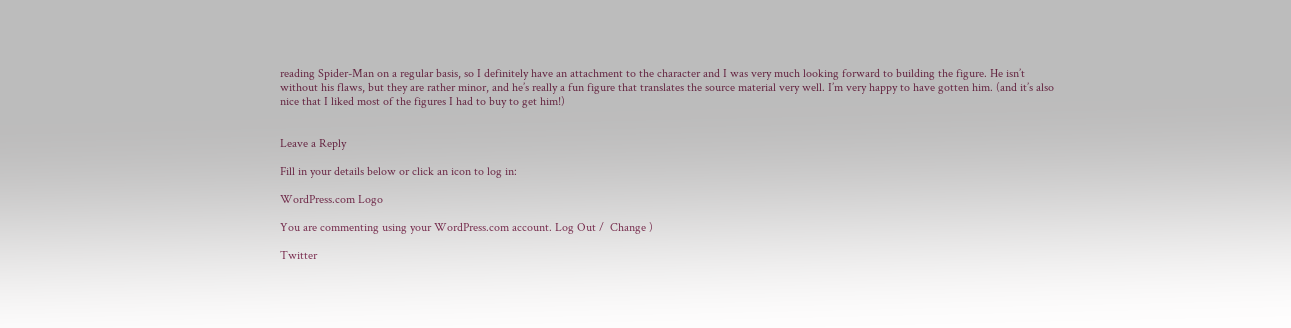reading Spider-Man on a regular basis, so I definitely have an attachment to the character and I was very much looking forward to building the figure. He isn’t without his flaws, but they are rather minor, and he’s really a fun figure that translates the source material very well. I’m very happy to have gotten him. (and it’s also nice that I liked most of the figures I had to buy to get him!)


Leave a Reply

Fill in your details below or click an icon to log in:

WordPress.com Logo

You are commenting using your WordPress.com account. Log Out /  Change )

Twitter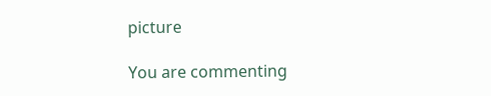picture

You are commenting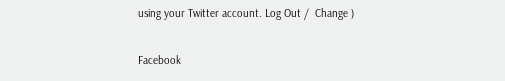using your Twitter account. Log Out /  Change )

Facebook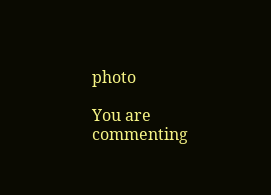photo

You are commenting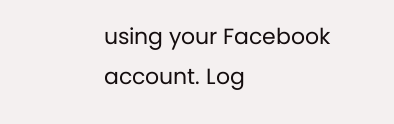using your Facebook account. Log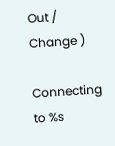Out /  Change )

Connecting to %s